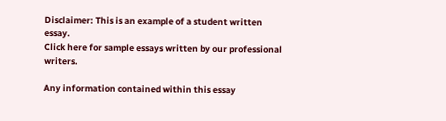Disclaimer: This is an example of a student written essay.
Click here for sample essays written by our professional writers.

Any information contained within this essay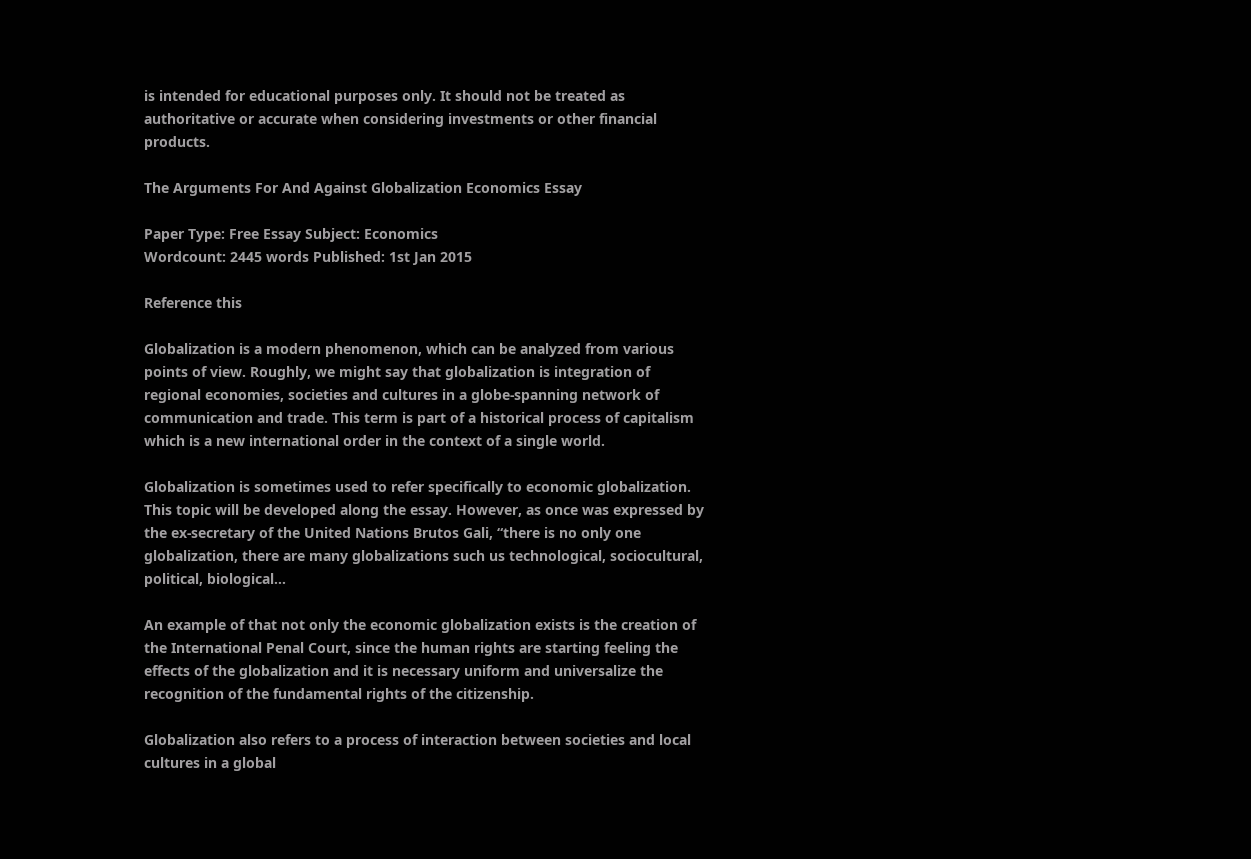is intended for educational purposes only. It should not be treated as authoritative or accurate when considering investments or other financial products.

The Arguments For And Against Globalization Economics Essay

Paper Type: Free Essay Subject: Economics
Wordcount: 2445 words Published: 1st Jan 2015

Reference this

Globalization is a modern phenomenon, which can be analyzed from various points of view. Roughly, we might say that globalization is integration of regional economies, societies and cultures in a globe-spanning network of communication and trade. This term is part of a historical process of capitalism which is a new international order in the context of a single world.

Globalization is sometimes used to refer specifically to economic globalization. This topic will be developed along the essay. However, as once was expressed by the ex-secretary of the United Nations Brutos Gali, “there is no only one globalization, there are many globalizations such us technological, sociocultural, political, biological…

An example of that not only the economic globalization exists is the creation of the International Penal Court, since the human rights are starting feeling the effects of the globalization and it is necessary uniform and universalize the recognition of the fundamental rights of the citizenship.

Globalization also refers to a process of interaction between societies and local cultures in a global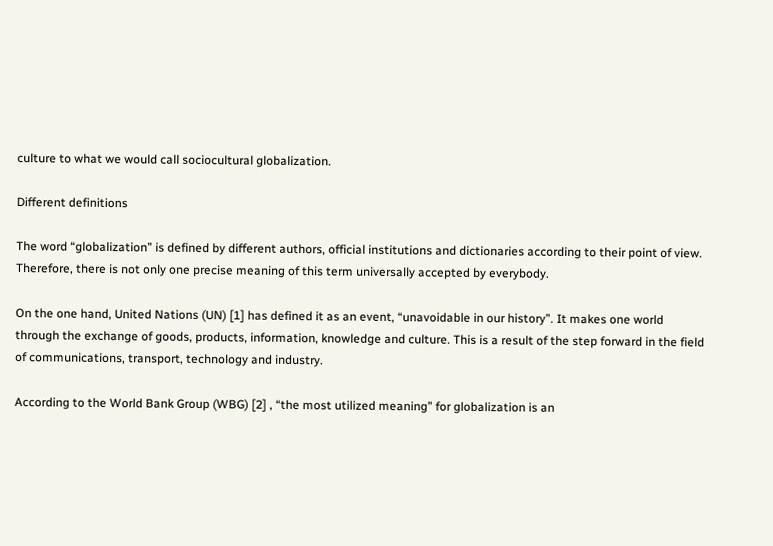culture to what we would call sociocultural globalization.

Different definitions

The word “globalization” is defined by different authors, official institutions and dictionaries according to their point of view. Therefore, there is not only one precise meaning of this term universally accepted by everybody.

On the one hand, United Nations (UN) [1] has defined it as an event, “unavoidable in our history”. It makes one world through the exchange of goods, products, information, knowledge and culture. This is a result of the step forward in the field of communications, transport, technology and industry.

According to the World Bank Group (WBG) [2] , “the most utilized meaning” for globalization is an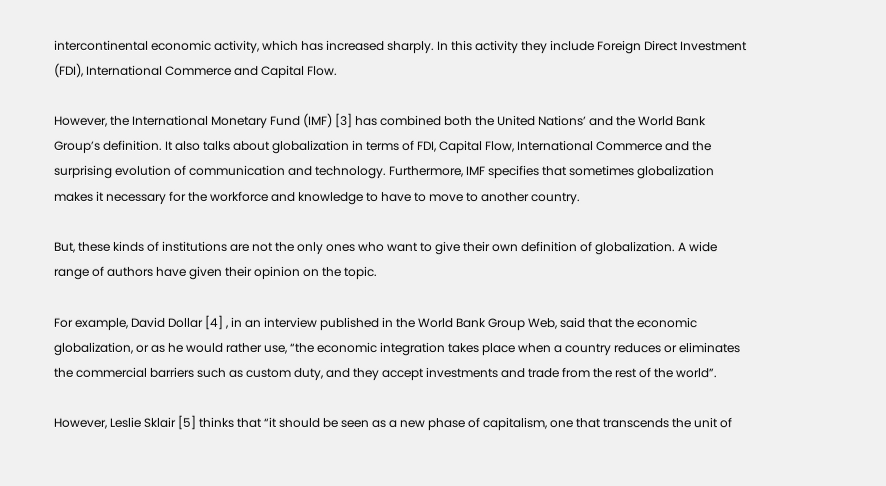intercontinental economic activity, which has increased sharply. In this activity they include Foreign Direct Investment (FDI), International Commerce and Capital Flow.

However, the International Monetary Fund (IMF) [3] has combined both the United Nations’ and the World Bank Group’s definition. It also talks about globalization in terms of FDI, Capital Flow, International Commerce and the surprising evolution of communication and technology. Furthermore, IMF specifies that sometimes globalization makes it necessary for the workforce and knowledge to have to move to another country.

But, these kinds of institutions are not the only ones who want to give their own definition of globalization. A wide range of authors have given their opinion on the topic.

For example, David Dollar [4] , in an interview published in the World Bank Group Web, said that the economic globalization, or as he would rather use, “the economic integration takes place when a country reduces or eliminates the commercial barriers such as custom duty, and they accept investments and trade from the rest of the world”.

However, Leslie Sklair [5] thinks that “it should be seen as a new phase of capitalism, one that transcends the unit of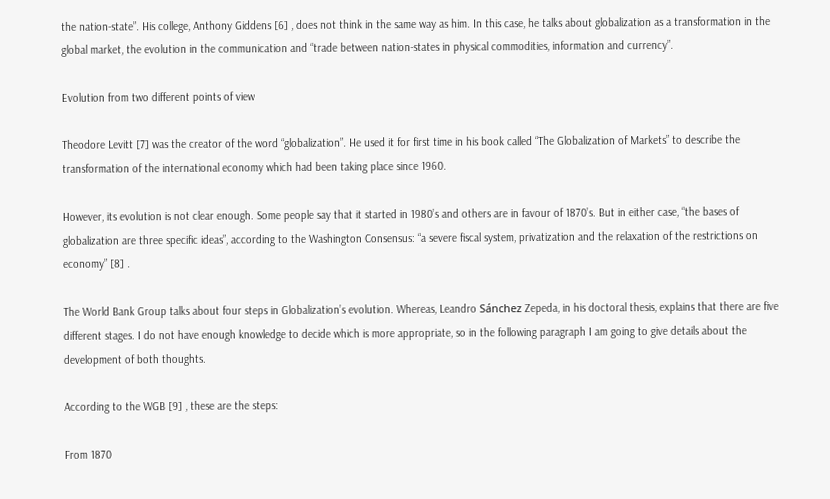the nation-state”. His college, Anthony Giddens [6] , does not think in the same way as him. In this case, he talks about globalization as a transformation in the global market, the evolution in the communication and “trade between nation-states in physical commodities, information and currency”.

Evolution from two different points of view

Theodore Levitt [7] was the creator of the word “globalization”. He used it for first time in his book called “The Globalization of Markets” to describe the transformation of the international economy which had been taking place since 1960.

However, its evolution is not clear enough. Some people say that it started in 1980’s and others are in favour of 1870’s. But in either case, “the bases of globalization are three specific ideas”, according to the Washington Consensus: “a severe fiscal system, privatization and the relaxation of the restrictions on economy” [8] .

The World Bank Group talks about four steps in Globalization’s evolution. Whereas, Leandro Sánchez Zepeda, in his doctoral thesis, explains that there are five different stages. I do not have enough knowledge to decide which is more appropriate, so in the following paragraph I am going to give details about the development of both thoughts.

According to the WGB [9] , these are the steps:

From 1870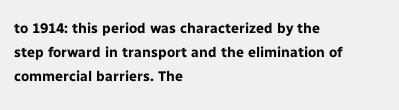to 1914: this period was characterized by the step forward in transport and the elimination of commercial barriers. The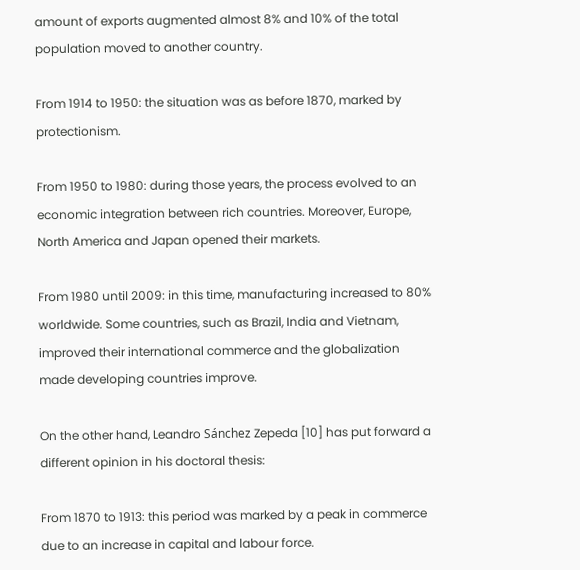amount of exports augmented almost 8% and 10% of the total population moved to another country.

From 1914 to 1950: the situation was as before 1870, marked by protectionism.

From 1950 to 1980: during those years, the process evolved to an economic integration between rich countries. Moreover, Europe, North America and Japan opened their markets.

From 1980 until 2009: in this time, manufacturing increased to 80% worldwide. Some countries, such as Brazil, India and Vietnam, improved their international commerce and the globalization made developing countries improve.

On the other hand, Leandro Sánchez Zepeda [10] has put forward a different opinion in his doctoral thesis:

From 1870 to 1913: this period was marked by a peak in commerce due to an increase in capital and labour force.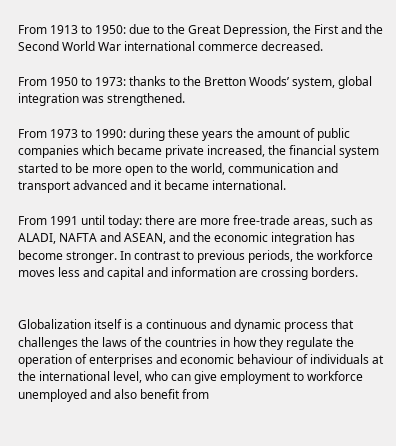From 1913 to 1950: due to the Great Depression, the First and the Second World War international commerce decreased.

From 1950 to 1973: thanks to the Bretton Woods’ system, global integration was strengthened.

From 1973 to 1990: during these years the amount of public companies which became private increased, the financial system started to be more open to the world, communication and transport advanced and it became international.

From 1991 until today: there are more free-trade areas, such as ALADI, NAFTA and ASEAN, and the economic integration has become stronger. In contrast to previous periods, the workforce moves less and capital and information are crossing borders.


Globalization itself is a continuous and dynamic process that challenges the laws of the countries in how they regulate the operation of enterprises and economic behaviour of individuals at the international level, who can give employment to workforce unemployed and also benefit from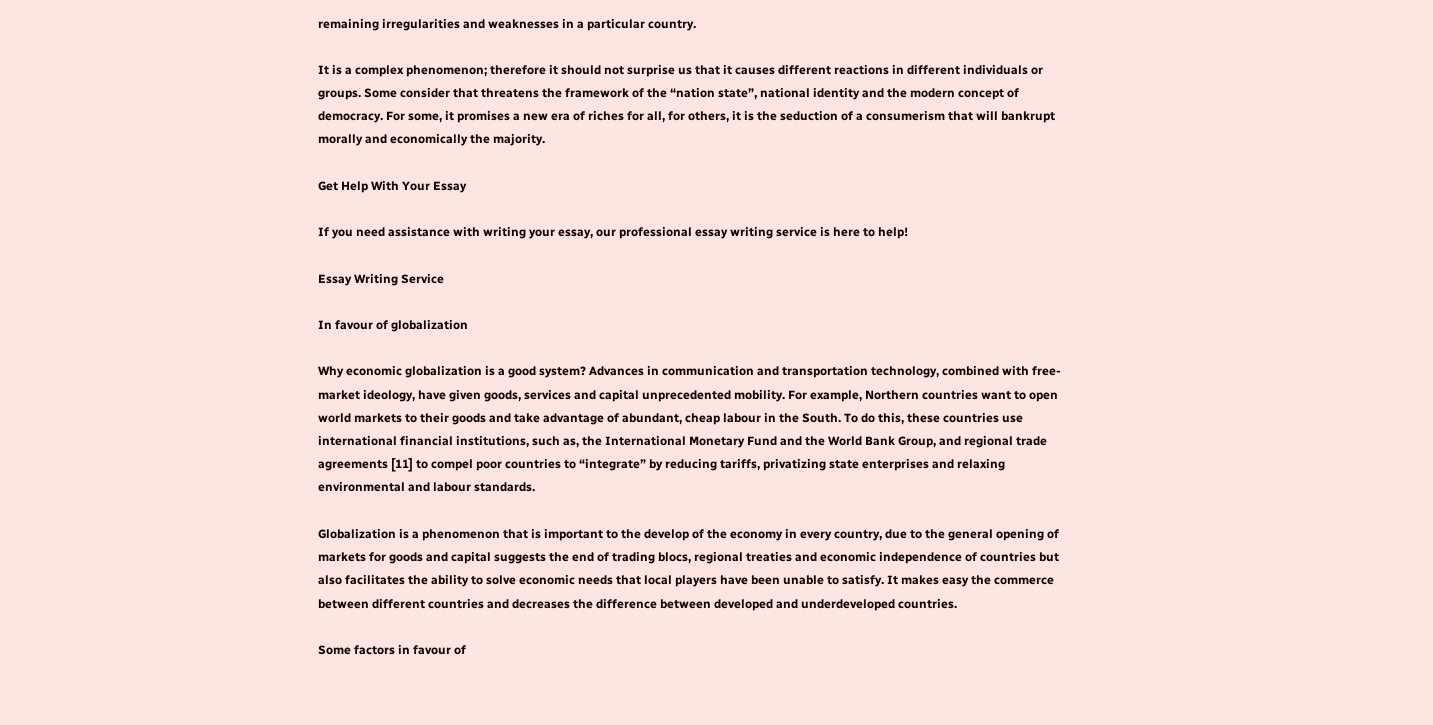remaining irregularities and weaknesses in a particular country.

It is a complex phenomenon; therefore it should not surprise us that it causes different reactions in different individuals or groups. Some consider that threatens the framework of the “nation state”, national identity and the modern concept of democracy. For some, it promises a new era of riches for all, for others, it is the seduction of a consumerism that will bankrupt morally and economically the majority.

Get Help With Your Essay

If you need assistance with writing your essay, our professional essay writing service is here to help!

Essay Writing Service

In favour of globalization

Why economic globalization is a good system? Advances in communication and transportation technology, combined with free-market ideology, have given goods, services and capital unprecedented mobility. For example, Northern countries want to open world markets to their goods and take advantage of abundant, cheap labour in the South. To do this, these countries use international financial institutions, such as, the International Monetary Fund and the World Bank Group, and regional trade agreements [11] to compel poor countries to “integrate” by reducing tariffs, privatizing state enterprises and relaxing environmental and labour standards.

Globalization is a phenomenon that is important to the develop of the economy in every country, due to the general opening of markets for goods and capital suggests the end of trading blocs, regional treaties and economic independence of countries but also facilitates the ability to solve economic needs that local players have been unable to satisfy. It makes easy the commerce between different countries and decreases the difference between developed and underdeveloped countries.

Some factors in favour of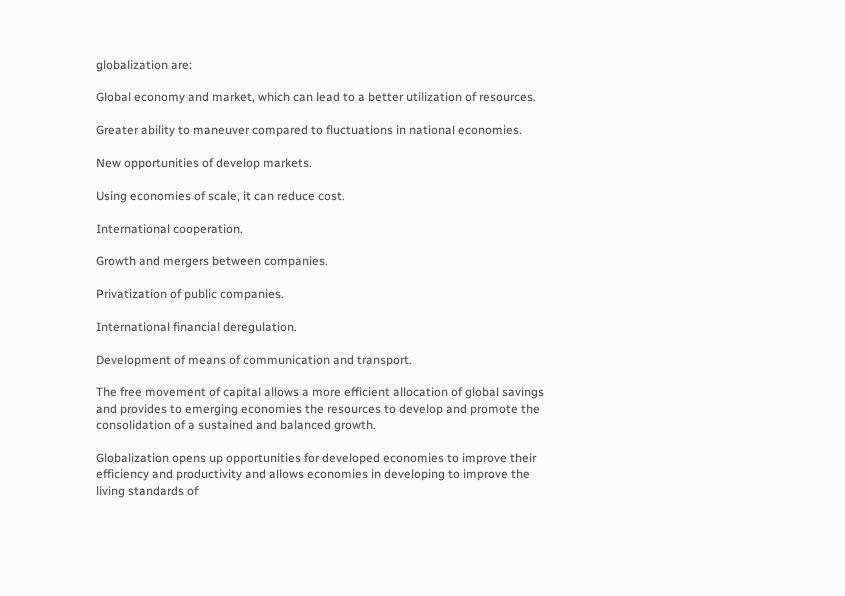globalization are:

Global economy and market, which can lead to a better utilization of resources.

Greater ability to maneuver compared to fluctuations in national economies.

New opportunities of develop markets.

Using economies of scale, it can reduce cost.

International cooperation.

Growth and mergers between companies.

Privatization of public companies.

International financial deregulation.

Development of means of communication and transport.

The free movement of capital allows a more efficient allocation of global savings and provides to emerging economies the resources to develop and promote the consolidation of a sustained and balanced growth.

Globalization opens up opportunities for developed economies to improve their efficiency and productivity and allows economies in developing to improve the living standards of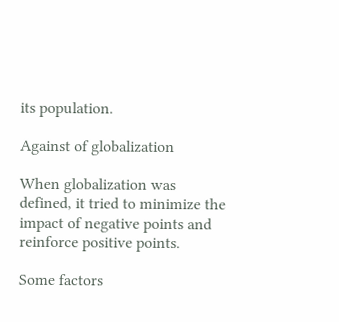its population.

Against of globalization

When globalization was defined, it tried to minimize the impact of negative points and reinforce positive points.

Some factors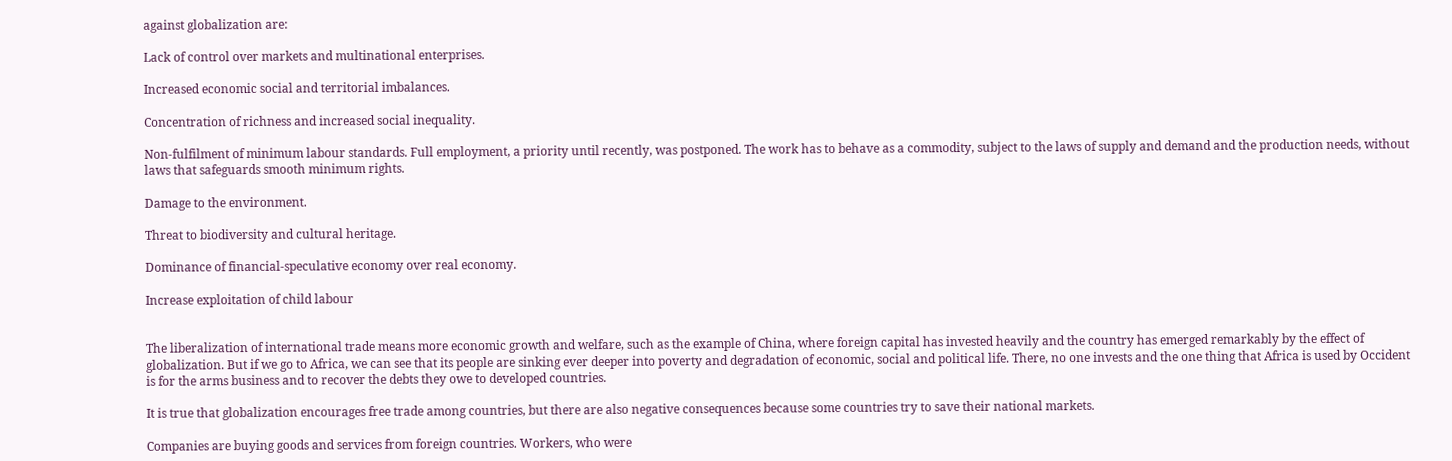against globalization are:

Lack of control over markets and multinational enterprises.

Increased economic social and territorial imbalances.

Concentration of richness and increased social inequality.

Non-fulfilment of minimum labour standards. Full employment, a priority until recently, was postponed. The work has to behave as a commodity, subject to the laws of supply and demand and the production needs, without laws that safeguards smooth minimum rights.

Damage to the environment.

Threat to biodiversity and cultural heritage.

Dominance of financial-speculative economy over real economy.

Increase exploitation of child labour


The liberalization of international trade means more economic growth and welfare, such as the example of China, where foreign capital has invested heavily and the country has emerged remarkably by the effect of globalization. But if we go to Africa, we can see that its people are sinking ever deeper into poverty and degradation of economic, social and political life. There, no one invests and the one thing that Africa is used by Occident is for the arms business and to recover the debts they owe to developed countries.

It is true that globalization encourages free trade among countries, but there are also negative consequences because some countries try to save their national markets.

Companies are buying goods and services from foreign countries. Workers, who were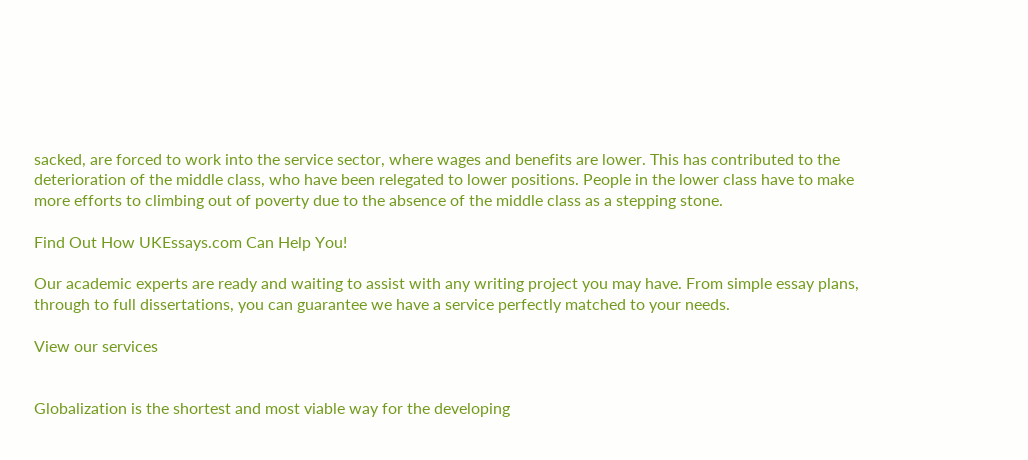sacked, are forced to work into the service sector, where wages and benefits are lower. This has contributed to the deterioration of the middle class, who have been relegated to lower positions. People in the lower class have to make more efforts to climbing out of poverty due to the absence of the middle class as a stepping stone.

Find Out How UKEssays.com Can Help You!

Our academic experts are ready and waiting to assist with any writing project you may have. From simple essay plans, through to full dissertations, you can guarantee we have a service perfectly matched to your needs.

View our services


Globalization is the shortest and most viable way for the developing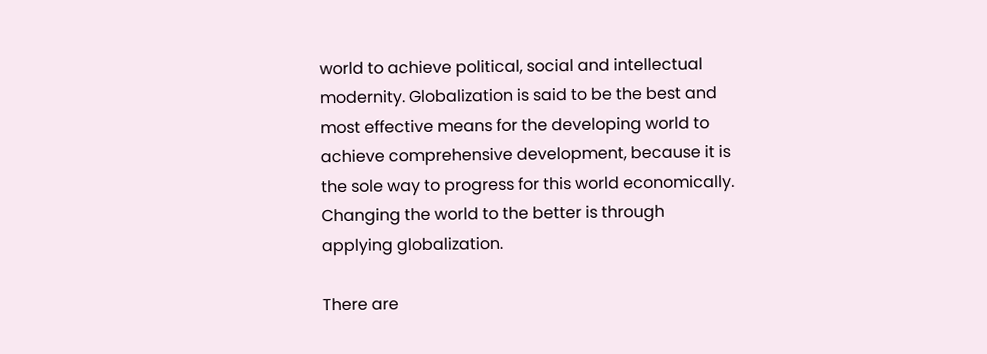world to achieve political, social and intellectual modernity. Globalization is said to be the best and most effective means for the developing world to achieve comprehensive development, because it is the sole way to progress for this world economically. Changing the world to the better is through applying globalization.

There are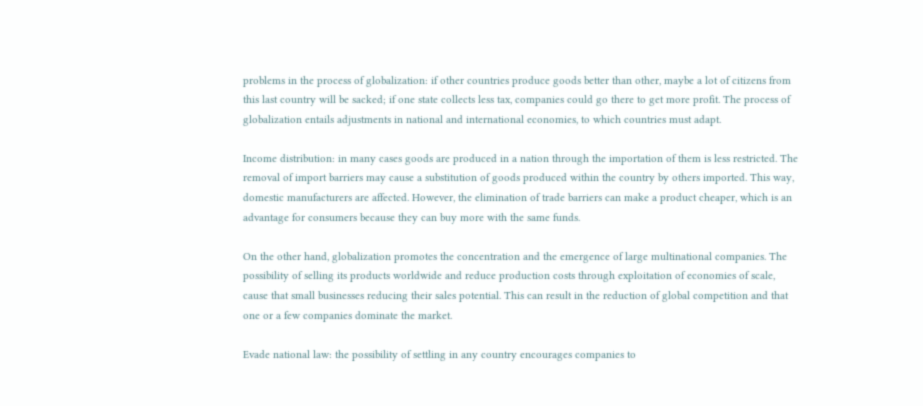problems in the process of globalization: if other countries produce goods better than other, maybe a lot of citizens from this last country will be sacked; if one state collects less tax, companies could go there to get more profit. The process of globalization entails adjustments in national and international economies, to which countries must adapt.

Income distribution: in many cases goods are produced in a nation through the importation of them is less restricted. The removal of import barriers may cause a substitution of goods produced within the country by others imported. This way, domestic manufacturers are affected. However, the elimination of trade barriers can make a product cheaper, which is an advantage for consumers because they can buy more with the same funds.

On the other hand, globalization promotes the concentration and the emergence of large multinational companies. The possibility of selling its products worldwide and reduce production costs through exploitation of economies of scale, cause that small businesses reducing their sales potential. This can result in the reduction of global competition and that one or a few companies dominate the market.

Evade national law: the possibility of settling in any country encourages companies to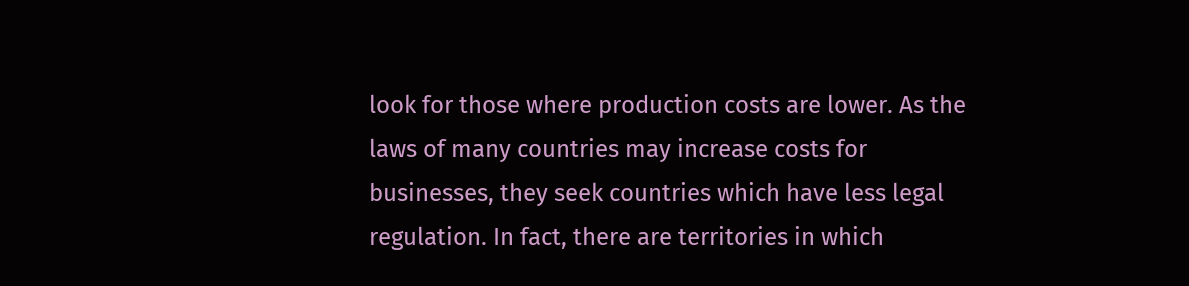look for those where production costs are lower. As the laws of many countries may increase costs for businesses, they seek countries which have less legal regulation. In fact, there are territories in which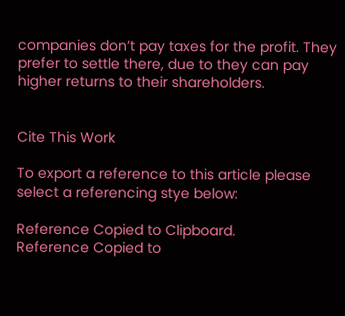companies don’t pay taxes for the profit. They prefer to settle there, due to they can pay higher returns to their shareholders.


Cite This Work

To export a reference to this article please select a referencing stye below:

Reference Copied to Clipboard.
Reference Copied to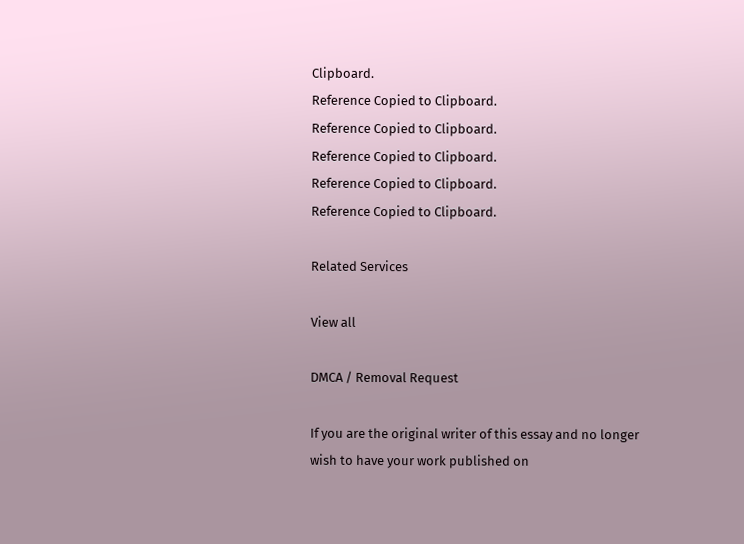Clipboard.
Reference Copied to Clipboard.
Reference Copied to Clipboard.
Reference Copied to Clipboard.
Reference Copied to Clipboard.
Reference Copied to Clipboard.

Related Services

View all

DMCA / Removal Request

If you are the original writer of this essay and no longer wish to have your work published on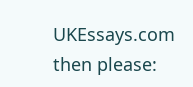UKEssays.com then please: